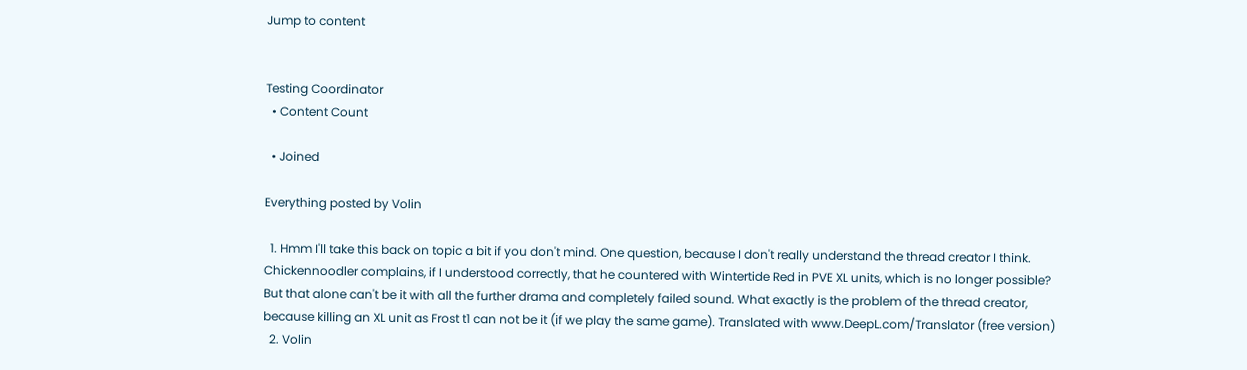Jump to content


Testing Coordinator
  • Content Count

  • Joined

Everything posted by Volin

  1. Hmm I'll take this back on topic a bit if you don't mind. One question, because I don't really understand the thread creator I think. Chickennoodler complains, if I understood correctly, that he countered with Wintertide Red in PVE XL units, which is no longer possible? But that alone can't be it with all the further drama and completely failed sound. What exactly is the problem of the thread creator, because killing an XL unit as Frost t1 can not be it (if we play the same game). Translated with www.DeepL.com/Translator (free version)
  2. Volin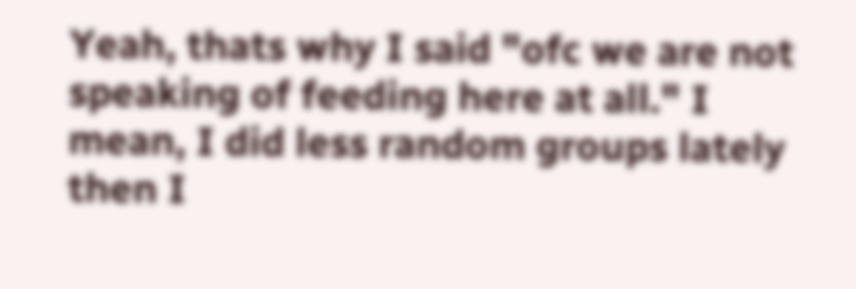Yeah, thats why I said "ofc we are not speaking of feeding here at all." I mean, I did less random groups lately then I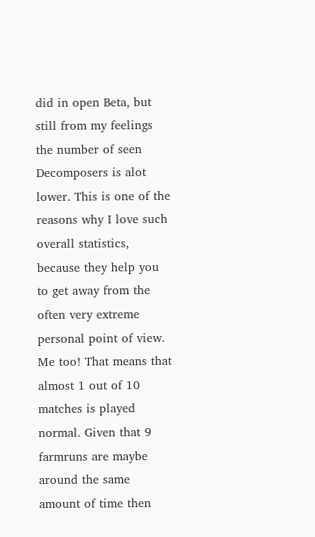did in open Beta, but still from my feelings the number of seen Decomposers is alot lower. This is one of the reasons why I love such overall statistics, because they help you to get away from the often very extreme personal point of view. Me too! That means that almost 1 out of 10 matches is played normal. Given that 9 farmruns are maybe around the same amount of time then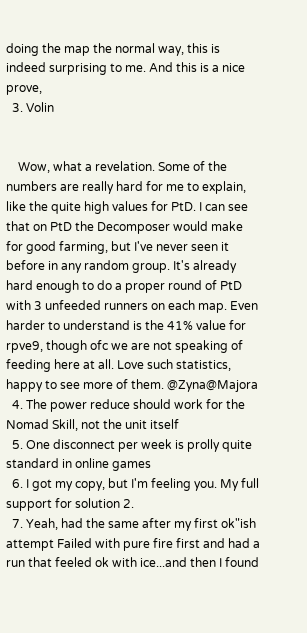doing the map the normal way, this is indeed surprising to me. And this is a nice prove,
  3. Volin


    Wow, what a revelation. Some of the numbers are really hard for me to explain, like the quite high values for PtD. I can see that on PtD the Decomposer would make for good farming, but I've never seen it before in any random group. It's already hard enough to do a proper round of PtD with 3 unfeeded runners on each map. Even harder to understand is the 41% value for rpve9, though ofc we are not speaking of feeding here at all. Love such statistics, happy to see more of them. @Zyna@Majora
  4. The power reduce should work for the Nomad Skill, not the unit itself
  5. One disconnect per week is prolly quite standard in online games
  6. I got my copy, but I'm feeling you. My full support for solution 2.
  7. Yeah, had the same after my first ok"ish attempt Failed with pure fire first and had a run that feeled ok with ice...and then I found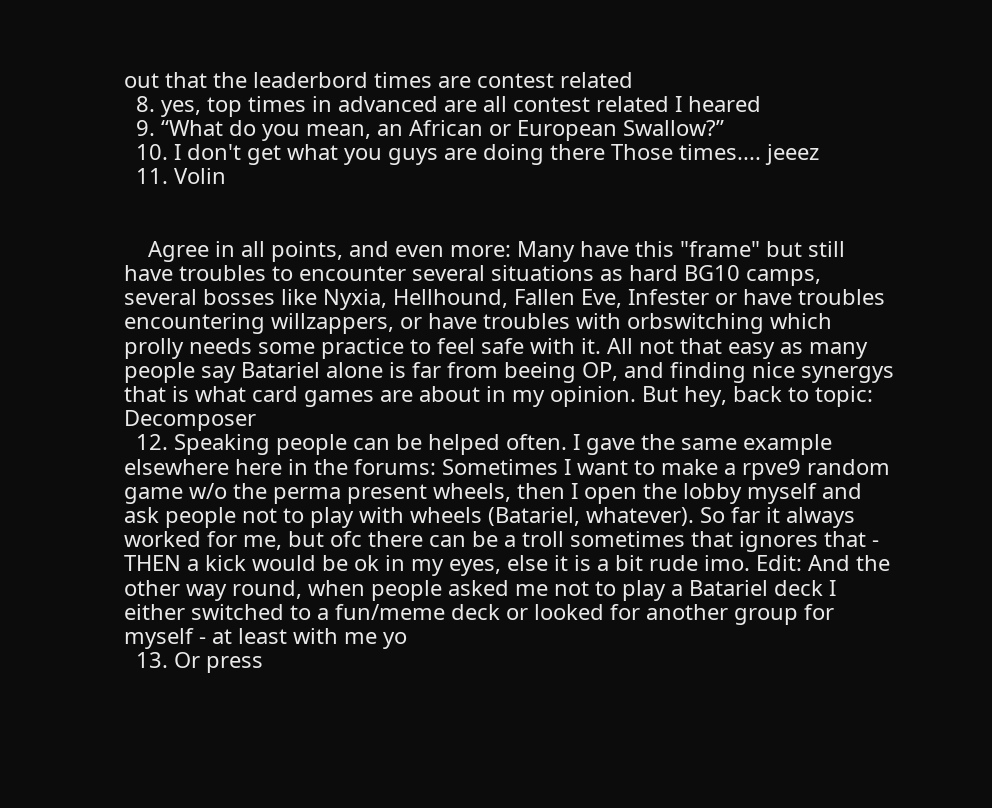out that the leaderbord times are contest related
  8. yes, top times in advanced are all contest related I heared
  9. “What do you mean, an African or European Swallow?”
  10. I don't get what you guys are doing there Those times.... jeeez
  11. Volin


    Agree in all points, and even more: Many have this "frame" but still have troubles to encounter several situations as hard BG10 camps, several bosses like Nyxia, Hellhound, Fallen Eve, Infester or have troubles encountering willzappers, or have troubles with orbswitching which prolly needs some practice to feel safe with it. All not that easy as many people say Batariel alone is far from beeing OP, and finding nice synergys that is what card games are about in my opinion. But hey, back to topic: Decomposer
  12. Speaking people can be helped often. I gave the same example elsewhere here in the forums: Sometimes I want to make a rpve9 random game w/o the perma present wheels, then I open the lobby myself and ask people not to play with wheels (Batariel, whatever). So far it always worked for me, but ofc there can be a troll sometimes that ignores that - THEN a kick would be ok in my eyes, else it is a bit rude imo. Edit: And the other way round, when people asked me not to play a Batariel deck I either switched to a fun/meme deck or looked for another group for myself - at least with me yo
  13. Or press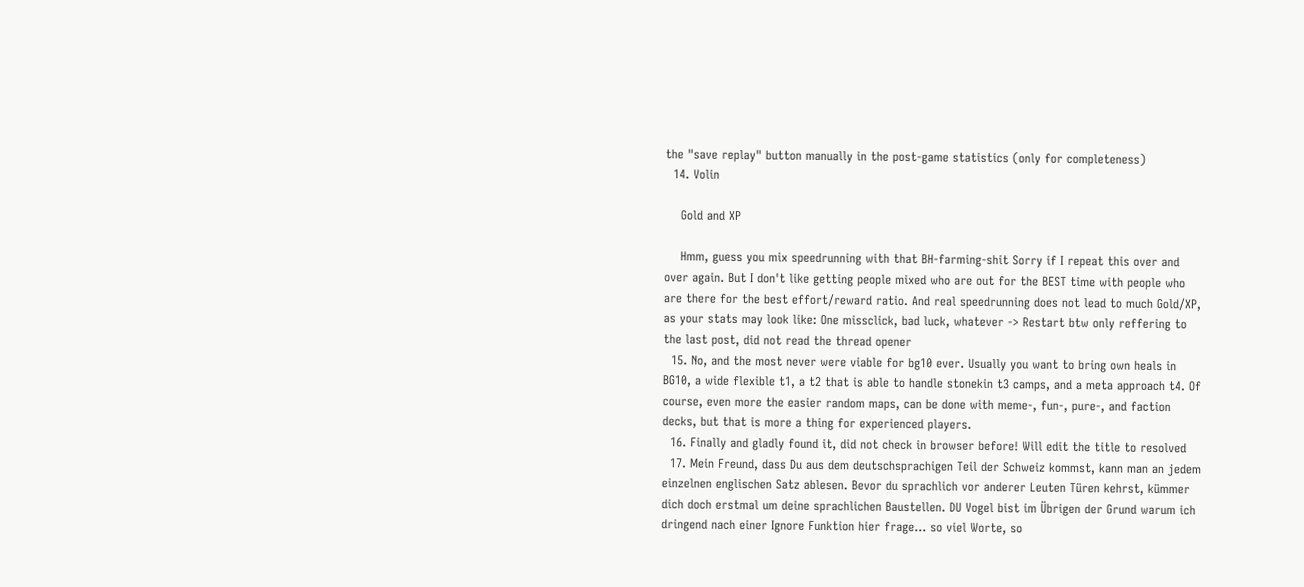the "save replay" button manually in the post-game statistics (only for completeness)
  14. Volin

    Gold and XP

    Hmm, guess you mix speedrunning with that BH-farming-shit Sorry if I repeat this over and over again. But I don't like getting people mixed who are out for the BEST time with people who are there for the best effort/reward ratio. And real speedrunning does not lead to much Gold/XP, as your stats may look like: One missclick, bad luck, whatever -> Restart btw only reffering to the last post, did not read the thread opener
  15. No, and the most never were viable for bg10 ever. Usually you want to bring own heals in BG10, a wide flexible t1, a t2 that is able to handle stonekin t3 camps, and a meta approach t4. Of course, even more the easier random maps, can be done with meme-, fun-, pure-, and faction decks, but that is more a thing for experienced players.
  16. Finally and gladly found it, did not check in browser before! Will edit the title to resolved
  17. Mein Freund, dass Du aus dem deutschsprachigen Teil der Schweiz kommst, kann man an jedem einzelnen englischen Satz ablesen. Bevor du sprachlich vor anderer Leuten Türen kehrst, kümmer dich doch erstmal um deine sprachlichen Baustellen. DU Vogel bist im Übrigen der Grund warum ich dringend nach einer Ignore Funktion hier frage... so viel Worte, so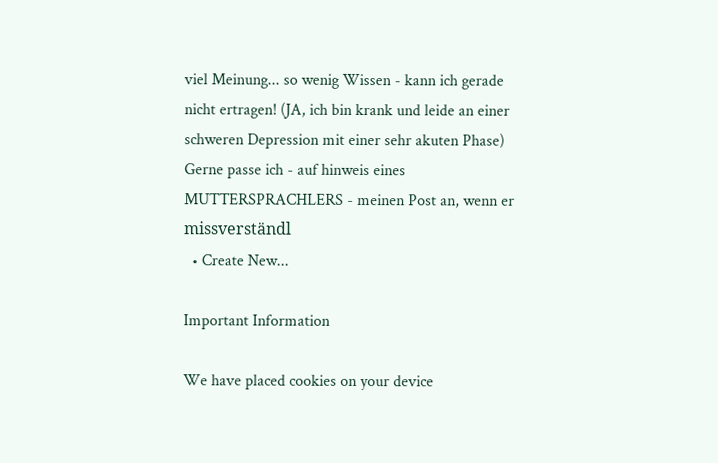viel Meinung... so wenig Wissen - kann ich gerade nicht ertragen! (JA, ich bin krank und leide an einer schweren Depression mit einer sehr akuten Phase) Gerne passe ich - auf hinweis eines MUTTERSPRACHLERS - meinen Post an, wenn er missverständl
  • Create New...

Important Information

We have placed cookies on your device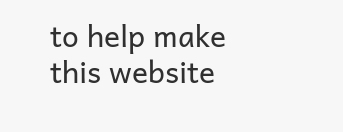to help make this website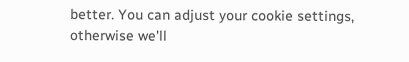better. You can adjust your cookie settings, otherwise we'll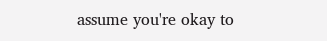assume you're okay to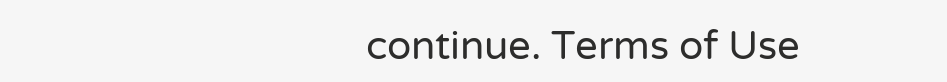continue. Terms of Use